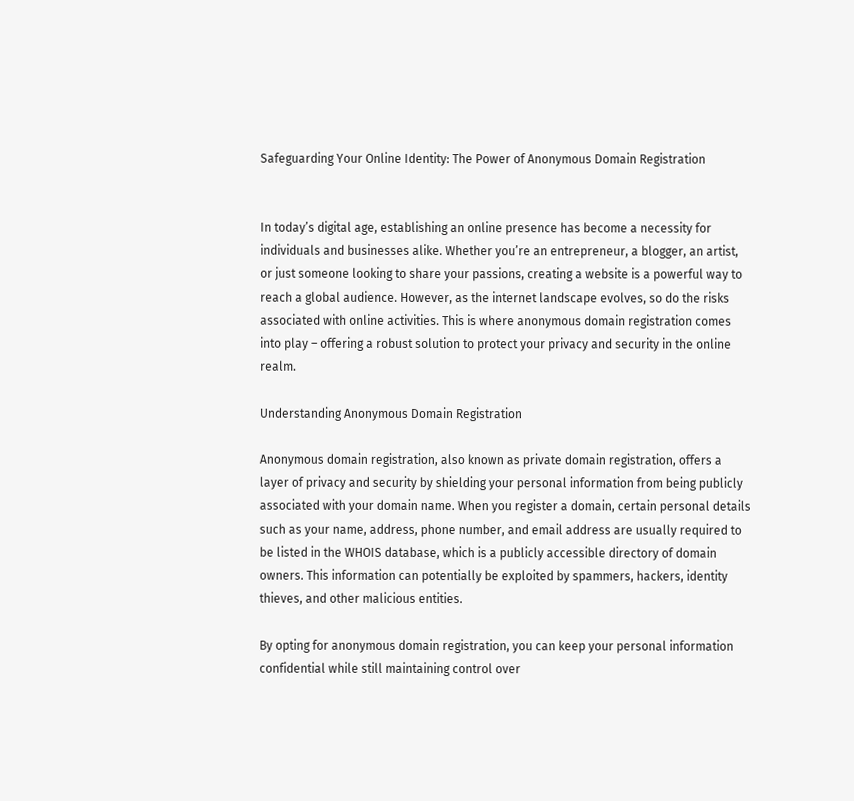Safeguarding Your Online Identity: The Power of Anonymous Domain Registration


In today’s digital age, establishing an online presence has become a necessity for individuals and businesses alike. Whether you’re an entrepreneur, a blogger, an artist, or just someone looking to share your passions, creating a website is a powerful way to reach a global audience. However, as the internet landscape evolves, so do the risks associated with online activities. This is where anonymous domain registration comes into play – offering a robust solution to protect your privacy and security in the online realm.

Understanding Anonymous Domain Registration

Anonymous domain registration, also known as private domain registration, offers a layer of privacy and security by shielding your personal information from being publicly associated with your domain name. When you register a domain, certain personal details such as your name, address, phone number, and email address are usually required to be listed in the WHOIS database, which is a publicly accessible directory of domain owners. This information can potentially be exploited by spammers, hackers, identity thieves, and other malicious entities.

By opting for anonymous domain registration, you can keep your personal information confidential while still maintaining control over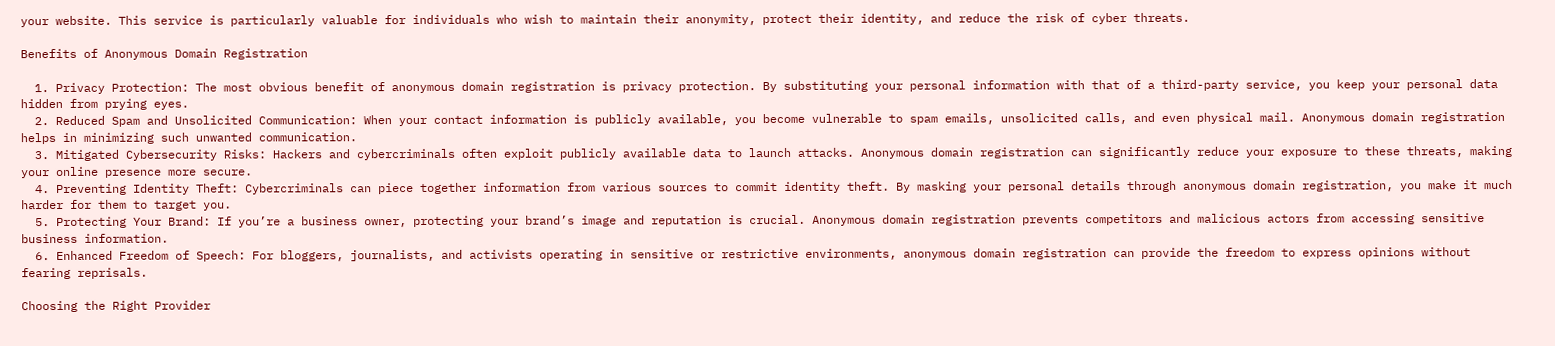your website. This service is particularly valuable for individuals who wish to maintain their anonymity, protect their identity, and reduce the risk of cyber threats.

Benefits of Anonymous Domain Registration

  1. Privacy Protection: The most obvious benefit of anonymous domain registration is privacy protection. By substituting your personal information with that of a third-party service, you keep your personal data hidden from prying eyes.
  2. Reduced Spam and Unsolicited Communication: When your contact information is publicly available, you become vulnerable to spam emails, unsolicited calls, and even physical mail. Anonymous domain registration helps in minimizing such unwanted communication.
  3. Mitigated Cybersecurity Risks: Hackers and cybercriminals often exploit publicly available data to launch attacks. Anonymous domain registration can significantly reduce your exposure to these threats, making your online presence more secure.
  4. Preventing Identity Theft: Cybercriminals can piece together information from various sources to commit identity theft. By masking your personal details through anonymous domain registration, you make it much harder for them to target you.
  5. Protecting Your Brand: If you’re a business owner, protecting your brand’s image and reputation is crucial. Anonymous domain registration prevents competitors and malicious actors from accessing sensitive business information.
  6. Enhanced Freedom of Speech: For bloggers, journalists, and activists operating in sensitive or restrictive environments, anonymous domain registration can provide the freedom to express opinions without fearing reprisals.

Choosing the Right Provider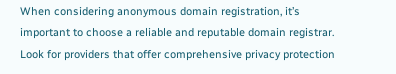When considering anonymous domain registration, it’s important to choose a reliable and reputable domain registrar. Look for providers that offer comprehensive privacy protection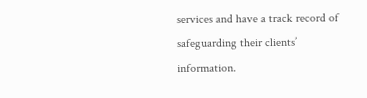services and have a track record of safeguarding their clients’ information.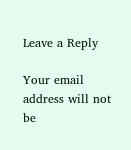Leave a Reply

Your email address will not be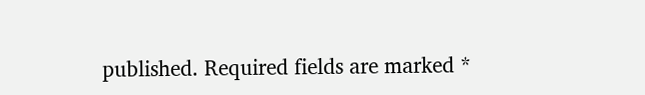published. Required fields are marked *